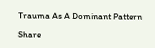Trauma As A Dominant Pattern

Share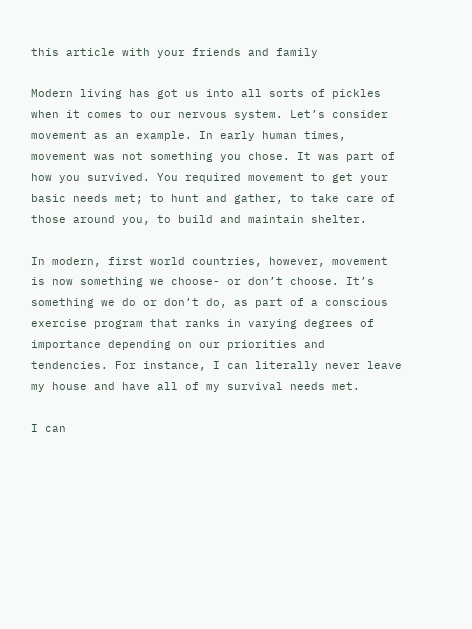this article with your friends and family

Modern living has got us into all sorts of pickles when it comes to our nervous system. Let’s consider movement as an example. In early human times, movement was not something you chose. It was part of how you survived. You required movement to get your basic needs met; to hunt and gather, to take care of those around you, to build and maintain shelter.

In modern, first world countries, however, movement is now something we choose- or don’t choose. It’s something we do or don’t do, as part of a conscious exercise program that ranks in varying degrees of importance depending on our priorities and tendencies. For instance, I can literally never leave my house and have all of my survival needs met.

I can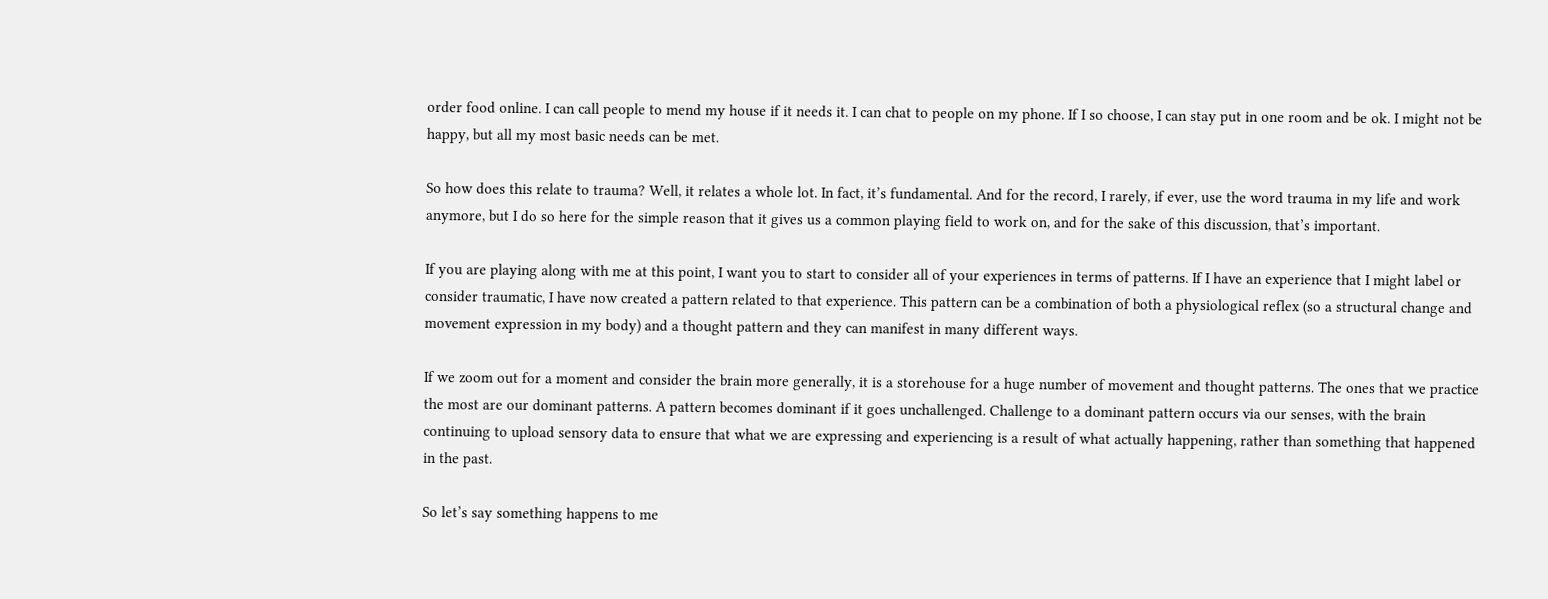order food online. I can call people to mend my house if it needs it. I can chat to people on my phone. If I so choose, I can stay put in one room and be ok. I might not be happy, but all my most basic needs can be met.

So how does this relate to trauma? Well, it relates a whole lot. In fact, it’s fundamental. And for the record, I rarely, if ever, use the word trauma in my life and work anymore, but I do so here for the simple reason that it gives us a common playing field to work on, and for the sake of this discussion, that’s important.

If you are playing along with me at this point, I want you to start to consider all of your experiences in terms of patterns. If I have an experience that I might label or consider traumatic, I have now created a pattern related to that experience. This pattern can be a combination of both a physiological reflex (so a structural change and movement expression in my body) and a thought pattern and they can manifest in many different ways.

If we zoom out for a moment and consider the brain more generally, it is a storehouse for a huge number of movement and thought patterns. The ones that we practice the most are our dominant patterns. A pattern becomes dominant if it goes unchallenged. Challenge to a dominant pattern occurs via our senses, with the brain continuing to upload sensory data to ensure that what we are expressing and experiencing is a result of what actually happening, rather than something that happened in the past.

So let’s say something happens to me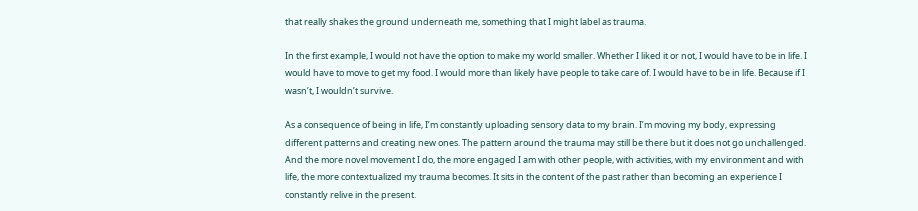that really shakes the ground underneath me, something that I might label as trauma.

In the first example, I would not have the option to make my world smaller. Whether I liked it or not, I would have to be in life. I would have to move to get my food. I would more than likely have people to take care of. I would have to be in life. Because if I wasn’t, I wouldn’t survive.

As a consequence of being in life, I’m constantly uploading sensory data to my brain. I’m moving my body, expressing different patterns and creating new ones. The pattern around the trauma may still be there but it does not go unchallenged. And the more novel movement I do, the more engaged I am with other people, with activities, with my environment and with life, the more contextualized my trauma becomes. It sits in the content of the past rather than becoming an experience I constantly relive in the present.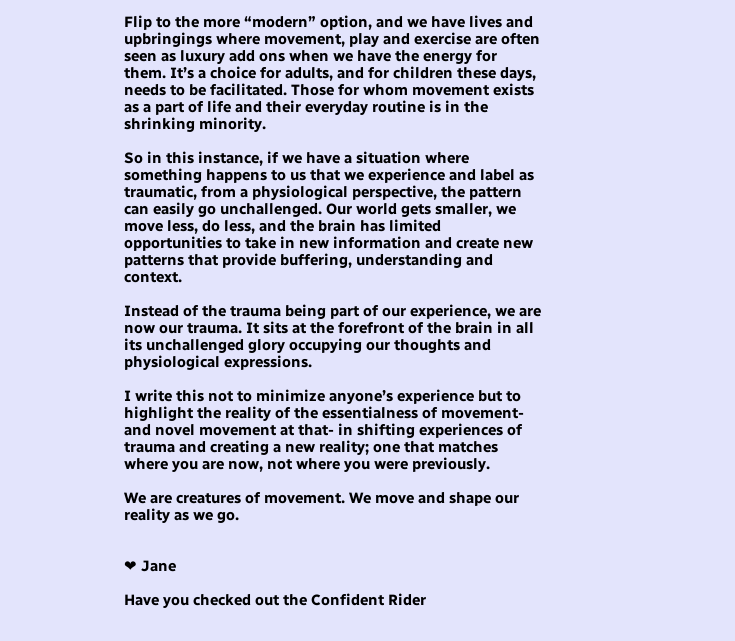Flip to the more “modern” option, and we have lives and upbringings where movement, play and exercise are often seen as luxury add ons when we have the energy for them. It’s a choice for adults, and for children these days, needs to be facilitated. Those for whom movement exists as a part of life and their everyday routine is in the shrinking minority.

So in this instance, if we have a situation where something happens to us that we experience and label as traumatic, from a physiological perspective, the pattern can easily go unchallenged. Our world gets smaller, we move less, do less, and the brain has limited opportunities to take in new information and create new patterns that provide buffering, understanding and context.

Instead of the trauma being part of our experience, we are now our trauma. It sits at the forefront of the brain in all its unchallenged glory occupying our thoughts and physiological expressions.

I write this not to minimize anyone’s experience but to highlight the reality of the essentialness of movement- and novel movement at that- in shifting experiences of trauma and creating a new reality; one that matches where you are now, not where you were previously.

We are creatures of movement. We move and shape our reality as we go.


❤ Jane

Have you checked out the Confident Rider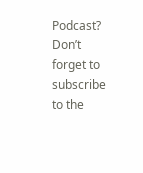Podcast? Don’t forget to subscribe to the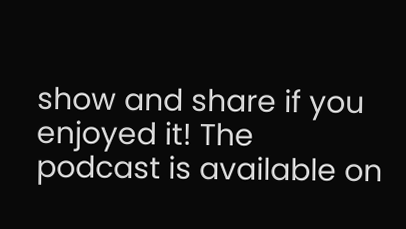show and share if you enjoyed it! The podcast is available on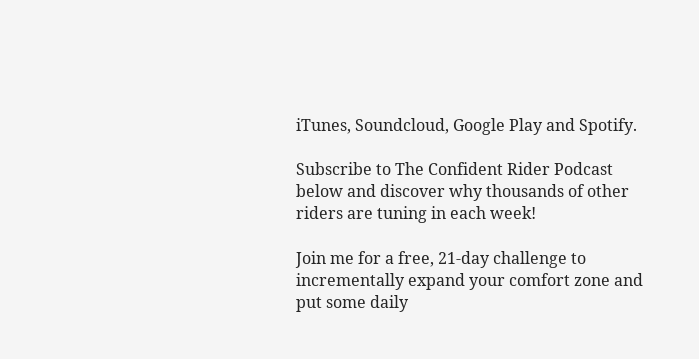iTunes, Soundcloud, Google Play and Spotify.

Subscribe to The Confident Rider Podcast  below and discover why thousands of other riders are tuning in each week!

Join me for a free, 21-day challenge to incrementally expand your comfort zone and put some daily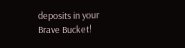deposits in your Brave Bucket!